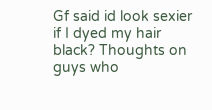Gf said id look sexier if I dyed my hair black? Thoughts on guys who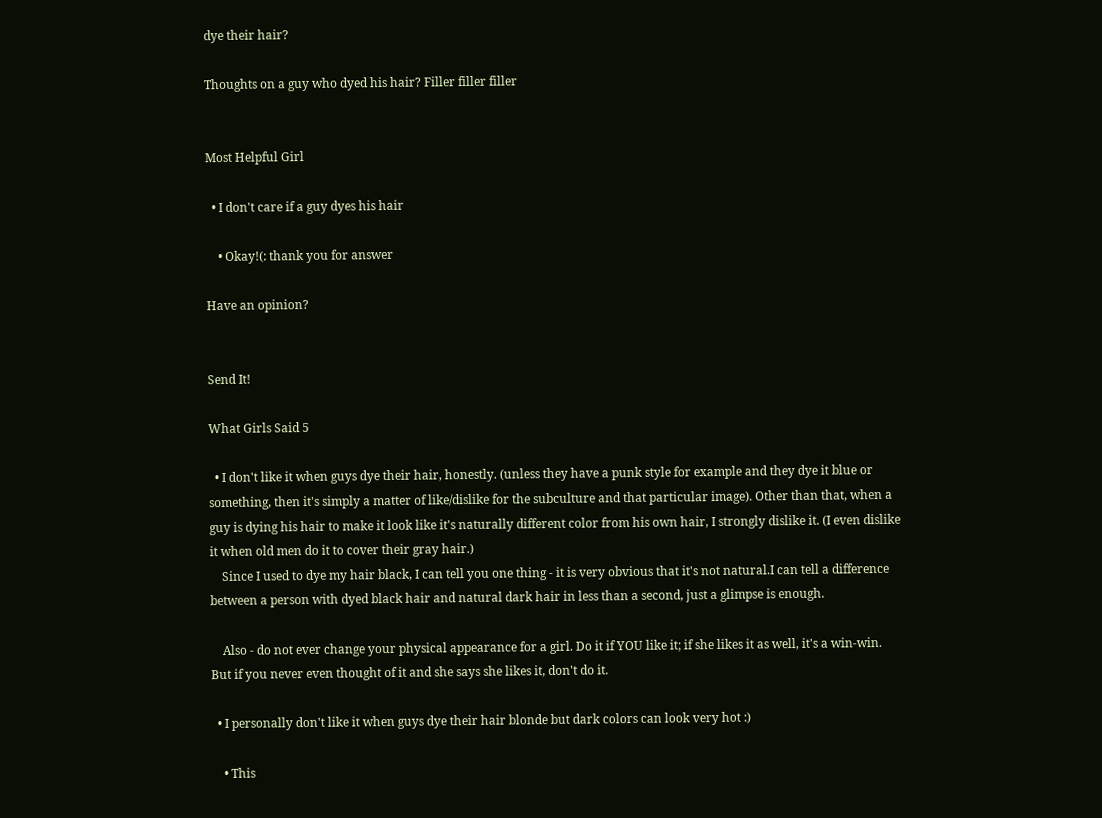dye their hair?

Thoughts on a guy who dyed his hair? Filler filler filler


Most Helpful Girl

  • I don't care if a guy dyes his hair

    • Okay!(: thank you for answer

Have an opinion?


Send It!

What Girls Said 5

  • I don't like it when guys dye their hair, honestly. (unless they have a punk style for example and they dye it blue or something, then it's simply a matter of like/dislike for the subculture and that particular image). Other than that, when a guy is dying his hair to make it look like it's naturally different color from his own hair, I strongly dislike it. (I even dislike it when old men do it to cover their gray hair.)
    Since I used to dye my hair black, I can tell you one thing - it is very obvious that it's not natural.I can tell a difference between a person with dyed black hair and natural dark hair in less than a second, just a glimpse is enough.

    Also - do not ever change your physical appearance for a girl. Do it if YOU like it; if she likes it as well, it's a win-win. But if you never even thought of it and she says she likes it, don't do it.

  • I personally don't like it when guys dye their hair blonde but dark colors can look very hot :)

    • This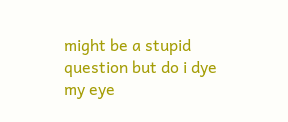might be a stupid question but do i dye my eye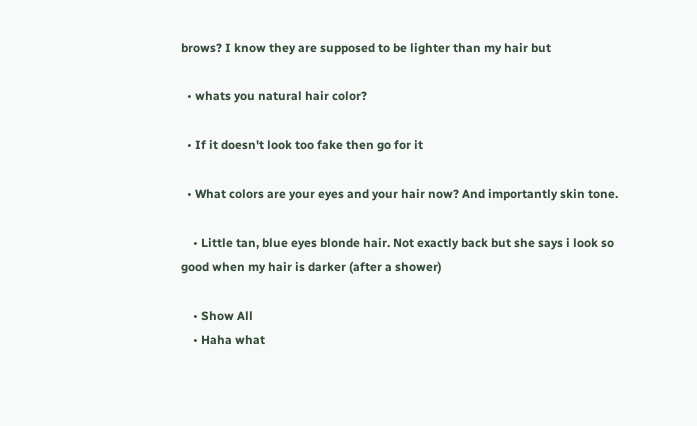brows? I know they are supposed to be lighter than my hair but

  • whats you natural hair color?

  • If it doesn't look too fake then go for it

  • What colors are your eyes and your hair now? And importantly skin tone.

    • Little tan, blue eyes blonde hair. Not exactly back but she says i look so good when my hair is darker (after a shower)

    • Show All
    • Haha what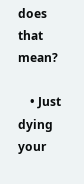does that mean?

    • Just dying your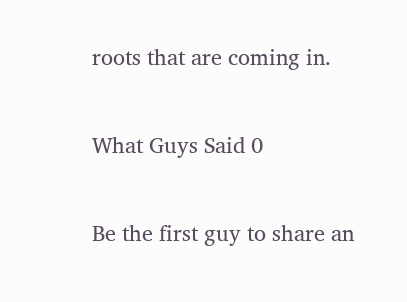roots that are coming in.

What Guys Said 0

Be the first guy to share an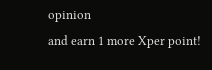opinion
and earn 1 more Xper point!